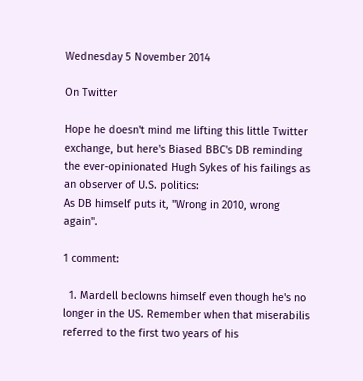Wednesday 5 November 2014

On Twitter

Hope he doesn't mind me lifting this little Twitter exchange, but here's Biased BBC's DB reminding the ever-opinionated Hugh Sykes of his failings as an observer of U.S. politics:
As DB himself puts it, "Wrong in 2010, wrong again".

1 comment:

  1. Mardell beclowns himself even though he's no longer in the US. Remember when that miserabilis referred to the first two years of his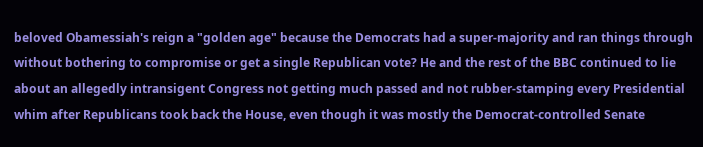beloved Obamessiah's reign a "golden age" because the Democrats had a super-majority and ran things through without bothering to compromise or get a single Republican vote? He and the rest of the BBC continued to lie about an allegedly intransigent Congress not getting much passed and not rubber-stamping every Presidential whim after Republicans took back the House, even though it was mostly the Democrat-controlled Senate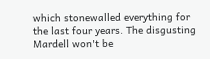which stonewalled everything for the last four years. The disgusting Mardell won't be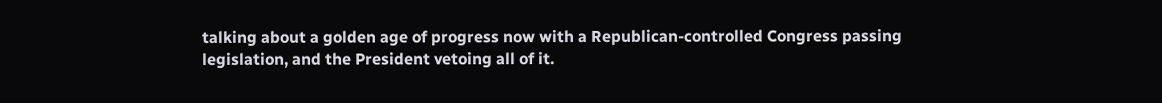talking about a golden age of progress now with a Republican-controlled Congress passing legislation, and the President vetoing all of it.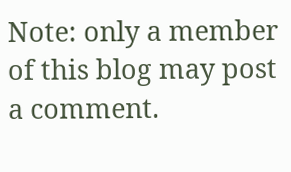Note: only a member of this blog may post a comment.